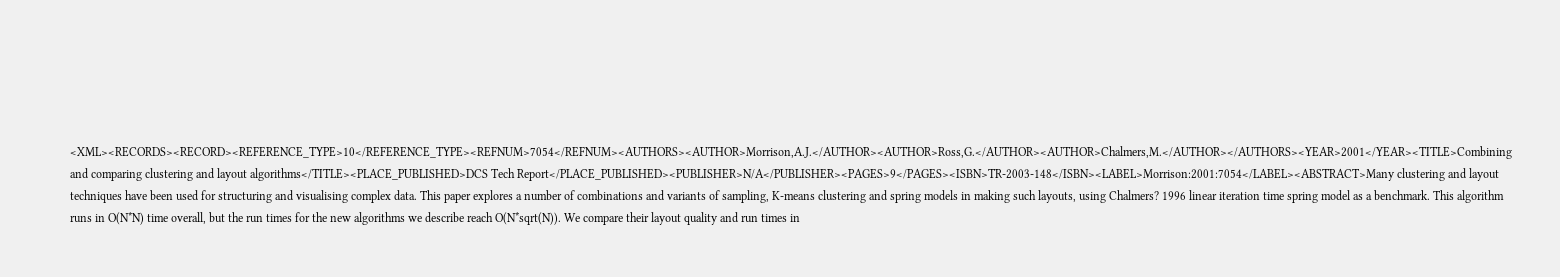<XML><RECORDS><RECORD><REFERENCE_TYPE>10</REFERENCE_TYPE><REFNUM>7054</REFNUM><AUTHORS><AUTHOR>Morrison,A.J.</AUTHOR><AUTHOR>Ross,G.</AUTHOR><AUTHOR>Chalmers,M.</AUTHOR></AUTHORS><YEAR>2001</YEAR><TITLE>Combining and comparing clustering and layout algorithms</TITLE><PLACE_PUBLISHED>DCS Tech Report</PLACE_PUBLISHED><PUBLISHER>N/A</PUBLISHER><PAGES>9</PAGES><ISBN>TR-2003-148</ISBN><LABEL>Morrison:2001:7054</LABEL><ABSTRACT>Many clustering and layout techniques have been used for structuring and visualising complex data. This paper explores a number of combinations and variants of sampling, K-means clustering and spring models in making such layouts, using Chalmers? 1996 linear iteration time spring model as a benchmark. This algorithm runs in O(N*N) time overall, but the run times for the new algorithms we describe reach O(N*sqrt(N)). We compare their layout quality and run times in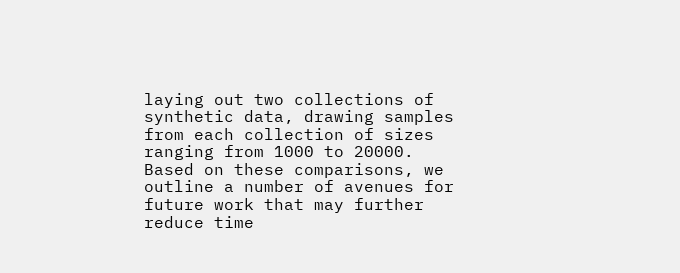laying out two collections of synthetic data, drawing samples from each collection of sizes ranging from 1000 to 20000. Based on these comparisons, we outline a number of avenues for future work that may further reduce time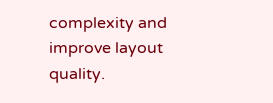complexity and improve layout quality.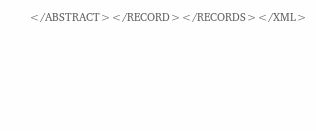</ABSTRACT></RECORD></RECORDS></XML>